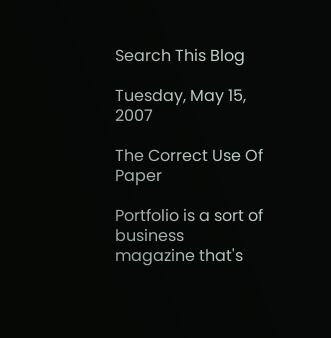Search This Blog

Tuesday, May 15, 2007

The Correct Use Of Paper

Portfolio is a sort of business magazine that's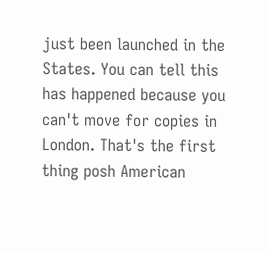just been launched in the States. You can tell this has happened because you can't move for copies in London. That's the first thing posh American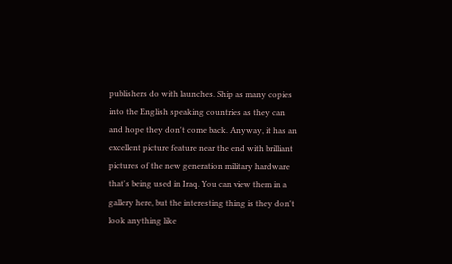publishers do with launches. Ship as many copies into the English speaking countries as they can and hope they don't come back. Anyway, it has an excellent picture feature near the end with brilliant pictures of the new generation military hardware that's being used in Iraq. You can view them in a gallery here, but the interesting thing is they don't look anything like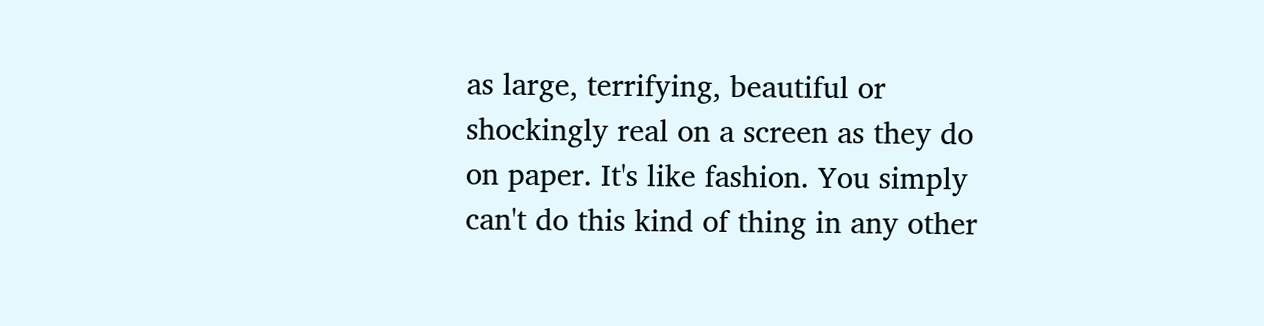as large, terrifying, beautiful or shockingly real on a screen as they do on paper. It's like fashion. You simply can't do this kind of thing in any other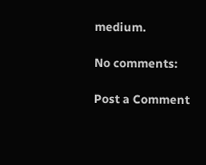medium.

No comments:

Post a Comment